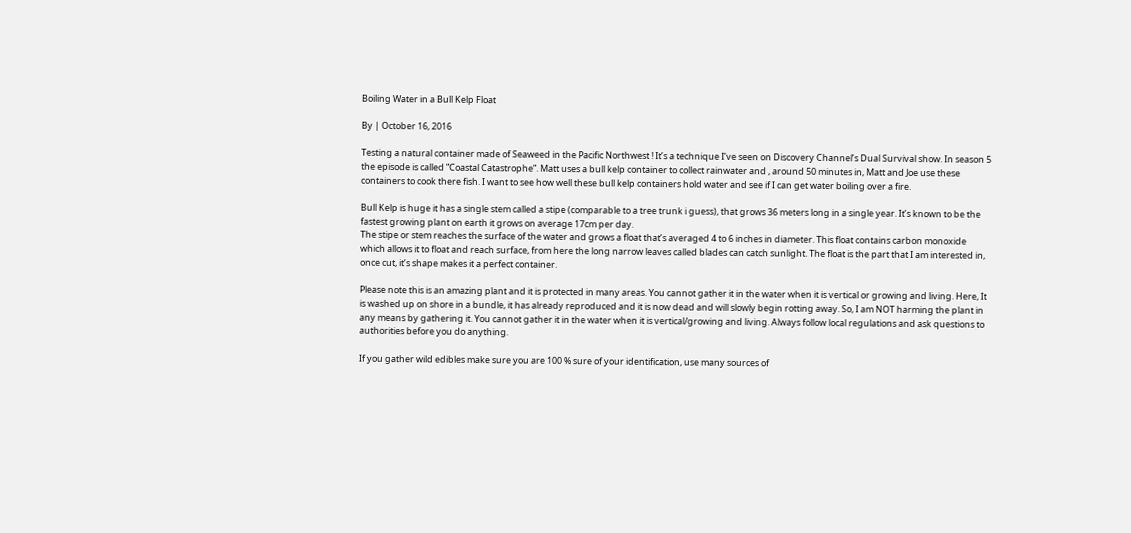Boiling Water in a Bull Kelp Float

By | October 16, 2016

Testing a natural container made of Seaweed in the Pacific Northwest ! It’s a technique I’ve seen on Discovery Channel’s Dual Survival show. In season 5 the episode is called ”Coastal Catastrophe”. Matt uses a bull kelp container to collect rainwater and , around 50 minutes in, Matt and Joe use these containers to cook there fish. I want to see how well these bull kelp containers hold water and see if I can get water boiling over a fire.

Bull Kelp is huge it has a single stem called a stipe (comparable to a tree trunk i guess), that grows 36 meters long in a single year. It’s known to be the fastest growing plant on earth it grows on average 17cm per day.
The stipe or stem reaches the surface of the water and grows a float that’s averaged 4 to 6 inches in diameter. This float contains carbon monoxide which allows it to float and reach surface, from here the long narrow leaves called blades can catch sunlight. The float is the part that I am interested in, once cut, it’s shape makes it a perfect container.

Please note this is an amazing plant and it is protected in many areas. You cannot gather it in the water when it is vertical or growing and living. Here, It is washed up on shore in a bundle, it has already reproduced and it is now dead and will slowly begin rotting away. So, I am NOT harming the plant in any means by gathering it. You cannot gather it in the water when it is vertical/growing and living. Always follow local regulations and ask questions to authorities before you do anything.

If you gather wild edibles make sure you are 100 % sure of your identification, use many sources of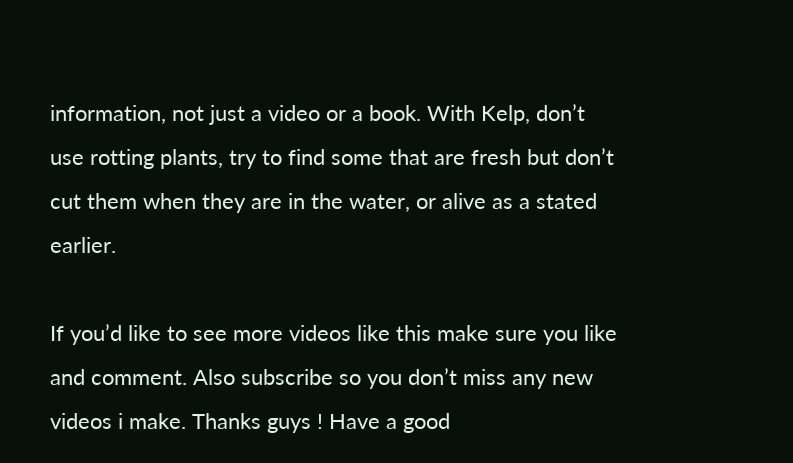information, not just a video or a book. With Kelp, don’t use rotting plants, try to find some that are fresh but don’t cut them when they are in the water, or alive as a stated earlier.

If you’d like to see more videos like this make sure you like and comment. Also subscribe so you don’t miss any new videos i make. Thanks guys ! Have a good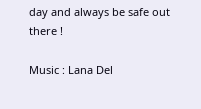day and always be safe out there !

Music : Lana Del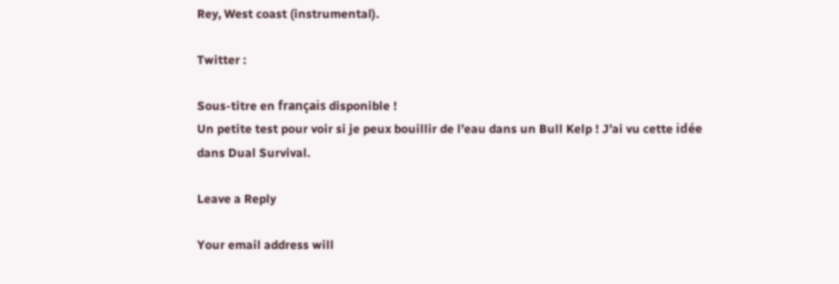Rey, West coast (instrumental).

Twitter :

Sous-titre en français disponible !
Un petite test pour voir si je peux bouillir de l’eau dans un Bull Kelp ! J’ai vu cette idée dans Dual Survival.

Leave a Reply

Your email address will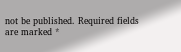not be published. Required fields are marked *